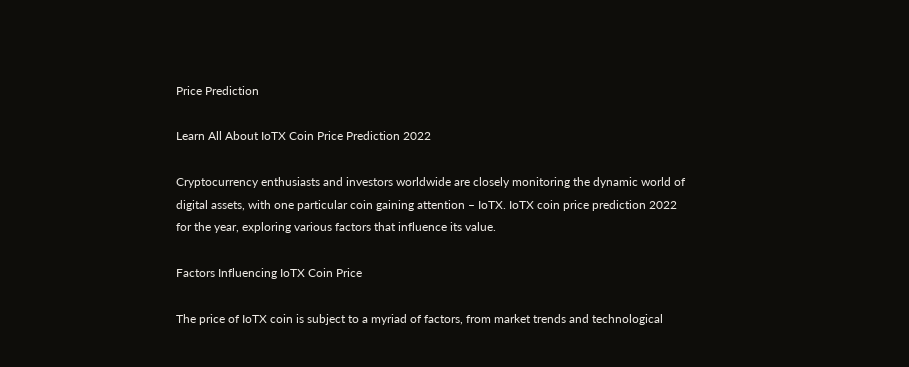Price Prediction

Learn All About IoTX Coin Price Prediction 2022

Cryptocurrency enthusiasts and investors worldwide are closely monitoring the dynamic world of digital assets, with one particular coin gaining attention – IoTX. IoTX coin price prediction 2022 for the year, exploring various factors that influence its value.

Factors Influencing IoTX Coin Price

The price of IoTX coin is subject to a myriad of factors, from market trends and technological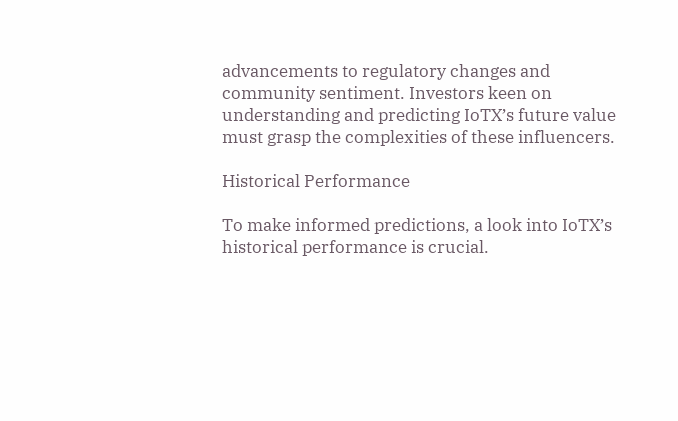advancements to regulatory changes and community sentiment. Investors keen on understanding and predicting IoTX’s future value must grasp the complexities of these influencers.

Historical Performance

To make informed predictions, a look into IoTX’s historical performance is crucial.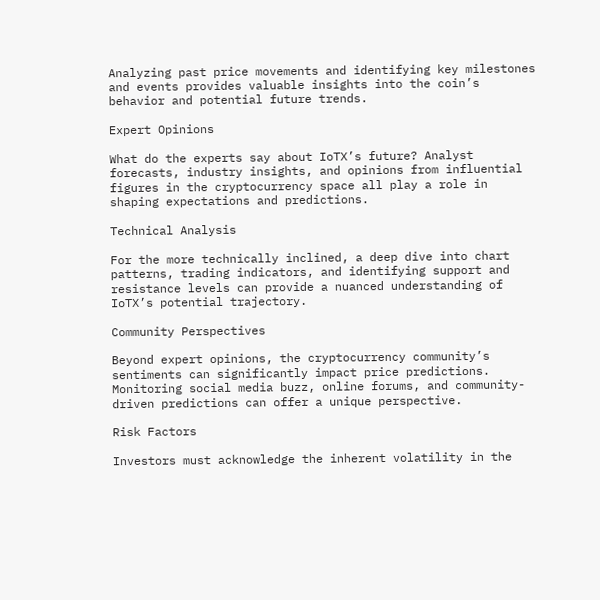Analyzing past price movements and identifying key milestones and events provides valuable insights into the coin’s behavior and potential future trends.

Expert Opinions

What do the experts say about IoTX’s future? Analyst forecasts, industry insights, and opinions from influential figures in the cryptocurrency space all play a role in shaping expectations and predictions.

Technical Analysis

For the more technically inclined, a deep dive into chart patterns, trading indicators, and identifying support and resistance levels can provide a nuanced understanding of IoTX’s potential trajectory.

Community Perspectives

Beyond expert opinions, the cryptocurrency community’s sentiments can significantly impact price predictions. Monitoring social media buzz, online forums, and community-driven predictions can offer a unique perspective.

Risk Factors

Investors must acknowledge the inherent volatility in the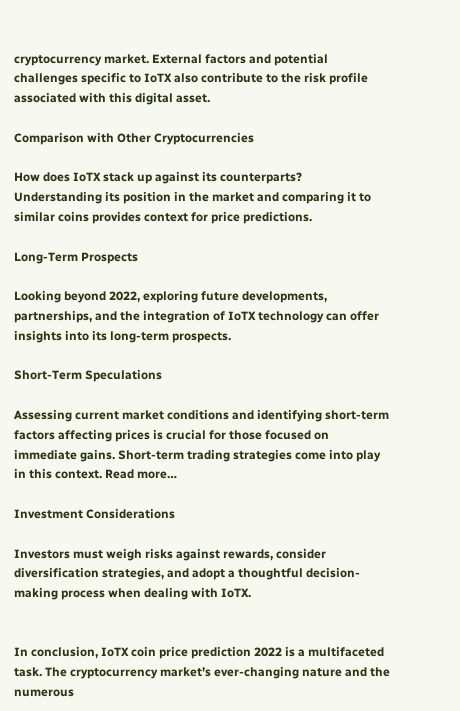cryptocurrency market. External factors and potential challenges specific to IoTX also contribute to the risk profile associated with this digital asset.

Comparison with Other Cryptocurrencies

How does IoTX stack up against its counterparts? Understanding its position in the market and comparing it to similar coins provides context for price predictions.

Long-Term Prospects

Looking beyond 2022, exploring future developments, partnerships, and the integration of IoTX technology can offer insights into its long-term prospects.

Short-Term Speculations

Assessing current market conditions and identifying short-term factors affecting prices is crucial for those focused on immediate gains. Short-term trading strategies come into play in this context. Read more…

Investment Considerations

Investors must weigh risks against rewards, consider diversification strategies, and adopt a thoughtful decision-making process when dealing with IoTX.


In conclusion, IoTX coin price prediction 2022 is a multifaceted task. The cryptocurrency market’s ever-changing nature and the numerous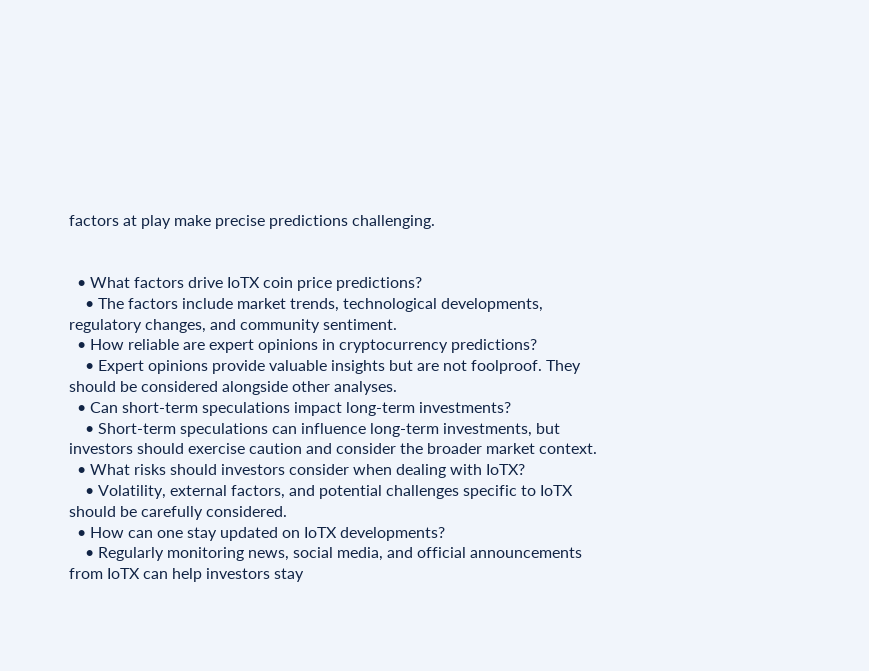factors at play make precise predictions challenging.


  • What factors drive IoTX coin price predictions?
    • The factors include market trends, technological developments, regulatory changes, and community sentiment.
  • How reliable are expert opinions in cryptocurrency predictions?
    • Expert opinions provide valuable insights but are not foolproof. They should be considered alongside other analyses.
  • Can short-term speculations impact long-term investments?
    • Short-term speculations can influence long-term investments, but investors should exercise caution and consider the broader market context.
  • What risks should investors consider when dealing with IoTX?
    • Volatility, external factors, and potential challenges specific to IoTX should be carefully considered.
  • How can one stay updated on IoTX developments?
    • Regularly monitoring news, social media, and official announcements from IoTX can help investors stay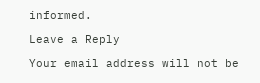informed.

Leave a Reply

Your email address will not be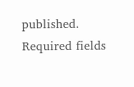published. Required fields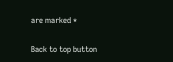are marked *

Back to top button